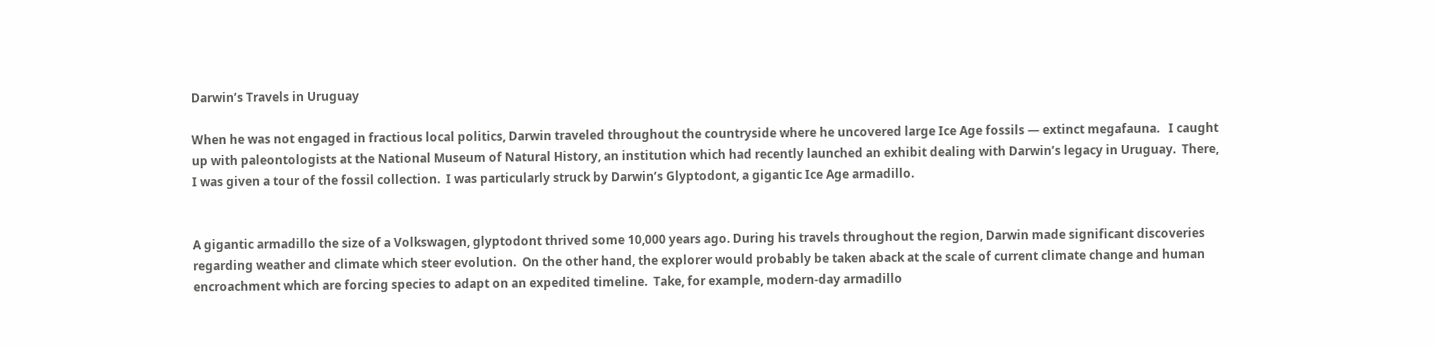Darwin’s Travels in Uruguay

When he was not engaged in fractious local politics, Darwin traveled throughout the countryside where he uncovered large Ice Age fossils — extinct megafauna.   I caught up with paleontologists at the National Museum of Natural History, an institution which had recently launched an exhibit dealing with Darwin’s legacy in Uruguay.  There, I was given a tour of the fossil collection.  I was particularly struck by Darwin’s Glyptodont, a gigantic Ice Age armadillo.


A gigantic armadillo the size of a Volkswagen, glyptodont thrived some 10,000 years ago. During his travels throughout the region, Darwin made significant discoveries regarding weather and climate which steer evolution.  On the other hand, the explorer would probably be taken aback at the scale of current climate change and human encroachment which are forcing species to adapt on an expedited timeline.  Take, for example, modern-day armadillo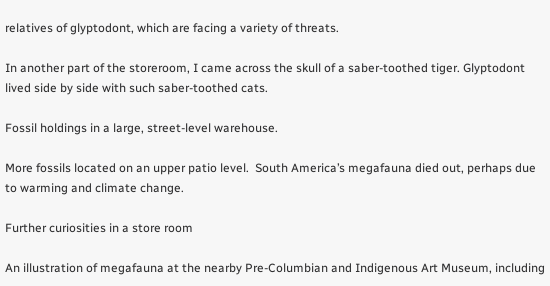relatives of glyptodont, which are facing a variety of threats.

In another part of the storeroom, I came across the skull of a saber-toothed tiger. Glyptodont lived side by side with such saber-toothed cats.

Fossil holdings in a large, street-level warehouse.

More fossils located on an upper patio level.  South America’s megafauna died out, perhaps due to warming and climate change.

Further curiosities in a store room

An illustration of megafauna at the nearby Pre-Columbian and Indigenous Art Museum, including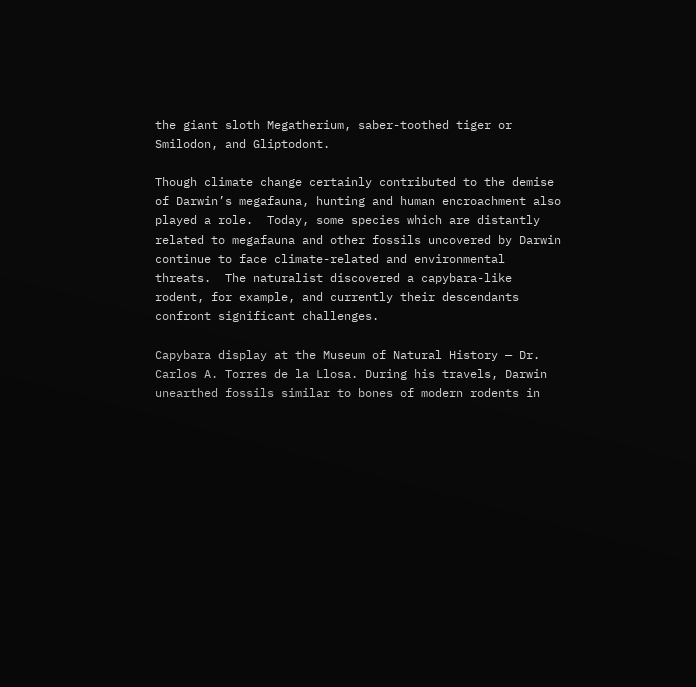the giant sloth Megatherium, saber-toothed tiger or Smilodon, and Gliptodont.

Though climate change certainly contributed to the demise of Darwin’s megafauna, hunting and human encroachment also played a role.  Today, some species which are distantly related to megafauna and other fossils uncovered by Darwin continue to face climate-related and environmental threats.  The naturalist discovered a capybara-like rodent, for example, and currently their descendants confront significant challenges.

Capybara display at the Museum of Natural History — Dr. Carlos A. Torres de la Llosa. During his travels, Darwin unearthed fossils similar to bones of modern rodents in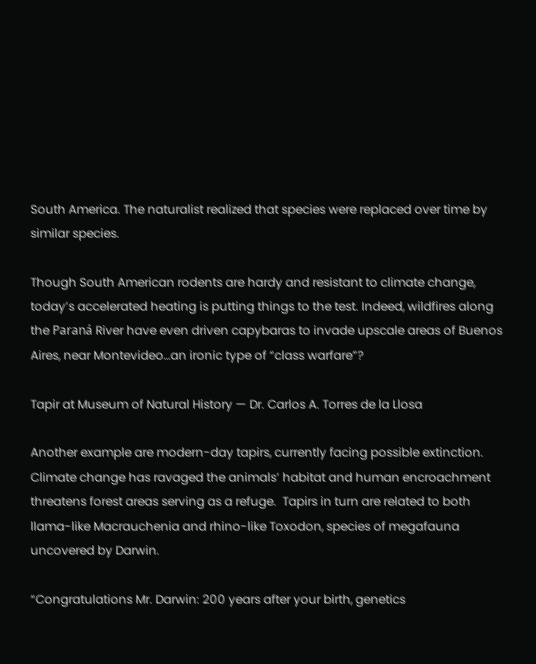South America. The naturalist realized that species were replaced over time by similar species.

Though South American rodents are hardy and resistant to climate change, today’s accelerated heating is putting things to the test. Indeed, wildfires along the Paraná River have even driven capybaras to invade upscale areas of Buenos Aires, near Montevideo…an ironic type of “class warfare”?

Tapir at Museum of Natural History — Dr. Carlos A. Torres de la Llosa

Another example are modern-day tapirs, currently facing possible extinction.  Climate change has ravaged the animals’ habitat and human encroachment threatens forest areas serving as a refuge.  Tapirs in turn are related to both llama-like Macrauchenia and rhino-like Toxodon, species of megafauna uncovered by Darwin.

“Congratulations Mr. Darwin: 200 years after your birth, genetics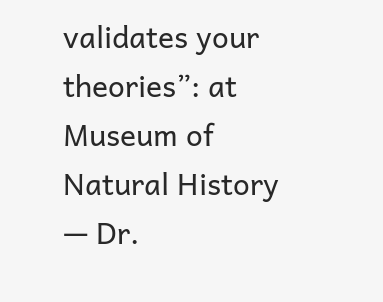validates your theories”: at Museum of Natural History — Dr.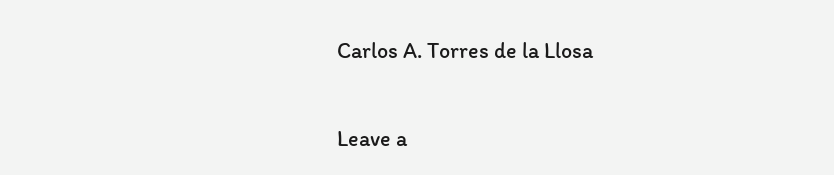Carlos A. Torres de la Llosa

Leave a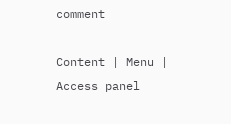comment

Content | Menu | Access panel